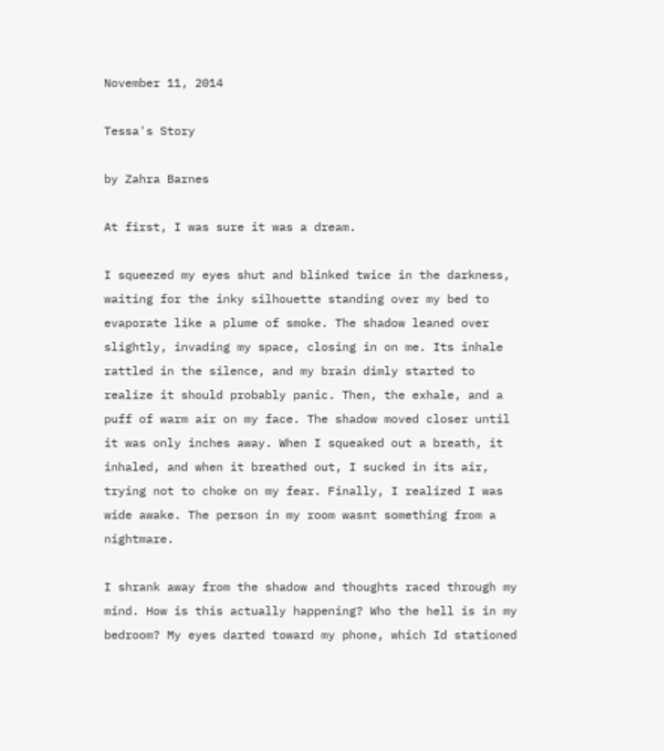November 11, 2014

Tessa's Story

by Zahra Barnes

At first, I was sure it was a dream.

I squeezed my eyes shut and blinked twice in the darkness, waiting for the inky silhouette standing over my bed to evaporate like a plume of smoke. The shadow leaned over slightly, invading my space, closing in on me. Its inhale rattled in the silence, and my brain dimly started to realize it should probably panic. Then, the exhale, and a puff of warm air on my face. The shadow moved closer until it was only inches away. When I squeaked out a breath, it inhaled, and when it breathed out, I sucked in its air, trying not to choke on my fear. Finally, I realized I was wide awake. The person in my room wasnt something from a nightmare.

I shrank away from the shadow and thoughts raced through my mind. How is this actually happening? Who the hell is in my bedroom? My eyes darted toward my phone, which Id stationed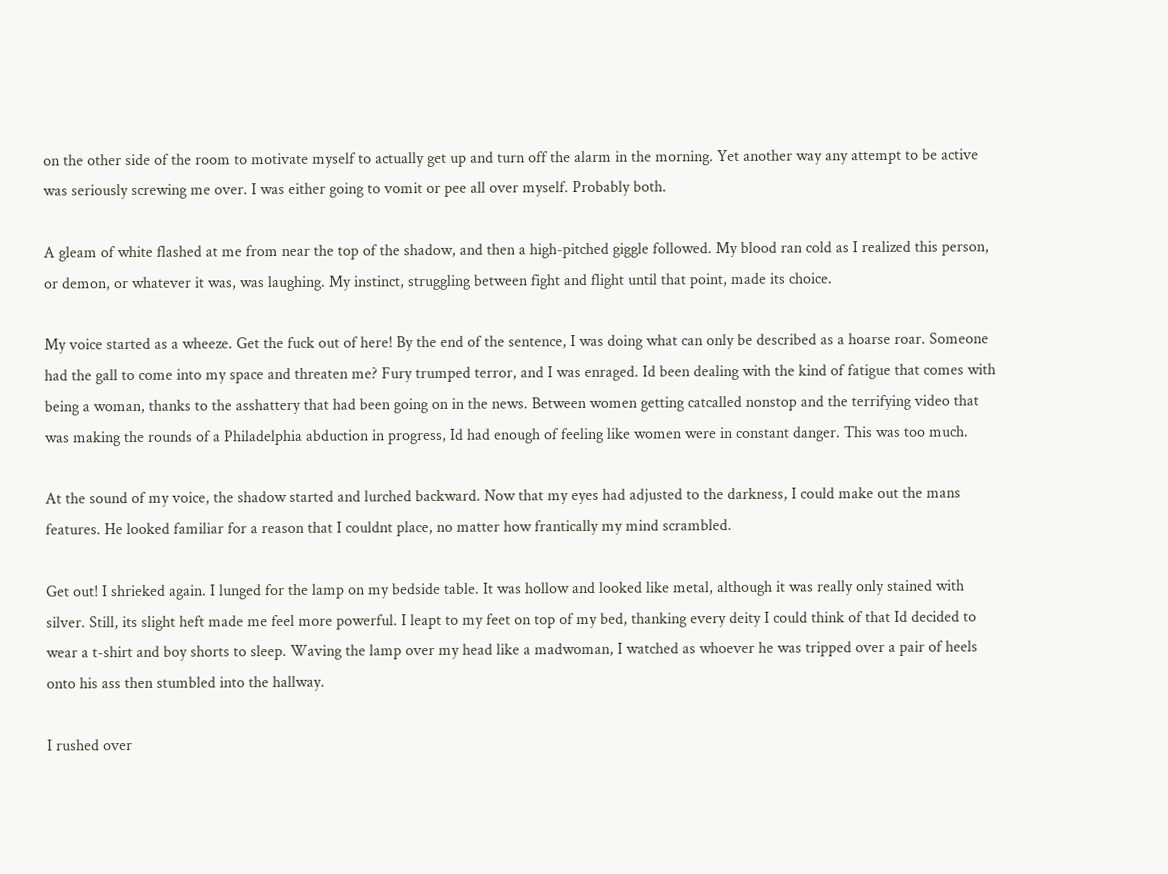on the other side of the room to motivate myself to actually get up and turn off the alarm in the morning. Yet another way any attempt to be active was seriously screwing me over. I was either going to vomit or pee all over myself. Probably both.

A gleam of white flashed at me from near the top of the shadow, and then a high-pitched giggle followed. My blood ran cold as I realized this person, or demon, or whatever it was, was laughing. My instinct, struggling between fight and flight until that point, made its choice.

My voice started as a wheeze. Get the fuck out of here! By the end of the sentence, I was doing what can only be described as a hoarse roar. Someone had the gall to come into my space and threaten me? Fury trumped terror, and I was enraged. Id been dealing with the kind of fatigue that comes with being a woman, thanks to the asshattery that had been going on in the news. Between women getting catcalled nonstop and the terrifying video that was making the rounds of a Philadelphia abduction in progress, Id had enough of feeling like women were in constant danger. This was too much.

At the sound of my voice, the shadow started and lurched backward. Now that my eyes had adjusted to the darkness, I could make out the mans features. He looked familiar for a reason that I couldnt place, no matter how frantically my mind scrambled.

Get out! I shrieked again. I lunged for the lamp on my bedside table. It was hollow and looked like metal, although it was really only stained with silver. Still, its slight heft made me feel more powerful. I leapt to my feet on top of my bed, thanking every deity I could think of that Id decided to wear a t-shirt and boy shorts to sleep. Waving the lamp over my head like a madwoman, I watched as whoever he was tripped over a pair of heels onto his ass then stumbled into the hallway.

I rushed over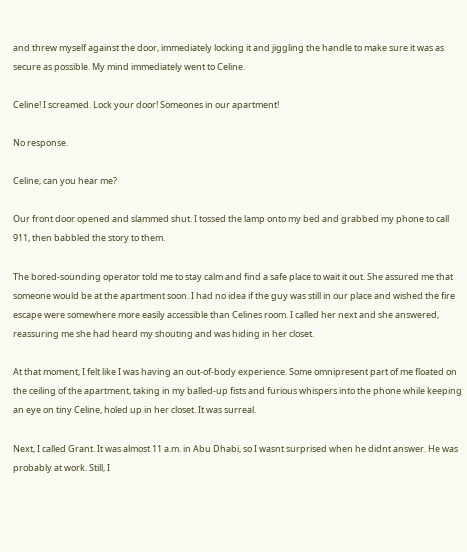and threw myself against the door, immediately locking it and jiggling the handle to make sure it was as secure as possible. My mind immediately went to Celine.

Celine! I screamed. Lock your door! Someones in our apartment!

No response.

Celine, can you hear me?

Our front door opened and slammed shut. I tossed the lamp onto my bed and grabbed my phone to call 911, then babbled the story to them.

The bored-sounding operator told me to stay calm and find a safe place to wait it out. She assured me that someone would be at the apartment soon. I had no idea if the guy was still in our place and wished the fire escape were somewhere more easily accessible than Celines room. I called her next and she answered, reassuring me she had heard my shouting and was hiding in her closet.

At that moment, I felt like I was having an out-of-body experience. Some omnipresent part of me floated on the ceiling of the apartment, taking in my balled-up fists and furious whispers into the phone while keeping an eye on tiny Celine, holed up in her closet. It was surreal.

Next, I called Grant. It was almost 11 a.m. in Abu Dhabi, so I wasnt surprised when he didnt answer. He was probably at work. Still, I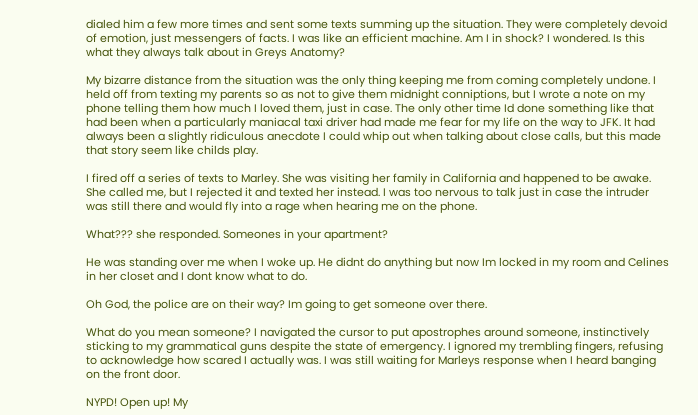dialed him a few more times and sent some texts summing up the situation. They were completely devoid of emotion, just messengers of facts. I was like an efficient machine. Am I in shock? I wondered. Is this what they always talk about in Greys Anatomy?

My bizarre distance from the situation was the only thing keeping me from coming completely undone. I held off from texting my parents so as not to give them midnight conniptions, but I wrote a note on my phone telling them how much I loved them, just in case. The only other time Id done something like that had been when a particularly maniacal taxi driver had made me fear for my life on the way to JFK. It had always been a slightly ridiculous anecdote I could whip out when talking about close calls, but this made that story seem like childs play.

I fired off a series of texts to Marley. She was visiting her family in California and happened to be awake. She called me, but I rejected it and texted her instead. I was too nervous to talk just in case the intruder was still there and would fly into a rage when hearing me on the phone.

What??? she responded. Someones in your apartment?

He was standing over me when I woke up. He didnt do anything but now Im locked in my room and Celines in her closet and I dont know what to do.

Oh God, the police are on their way? Im going to get someone over there.

What do you mean someone? I navigated the cursor to put apostrophes around someone, instinctively sticking to my grammatical guns despite the state of emergency. I ignored my trembling fingers, refusing to acknowledge how scared I actually was. I was still waiting for Marleys response when I heard banging on the front door.

NYPD! Open up! My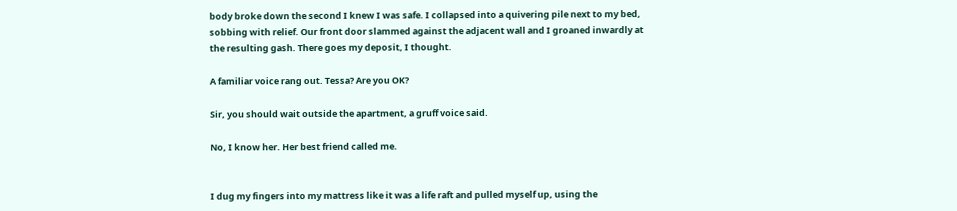body broke down the second I knew I was safe. I collapsed into a quivering pile next to my bed, sobbing with relief. Our front door slammed against the adjacent wall and I groaned inwardly at the resulting gash. There goes my deposit, I thought.

A familiar voice rang out. Tessa? Are you OK?

Sir, you should wait outside the apartment, a gruff voice said.

No, I know her. Her best friend called me.


I dug my fingers into my mattress like it was a life raft and pulled myself up, using the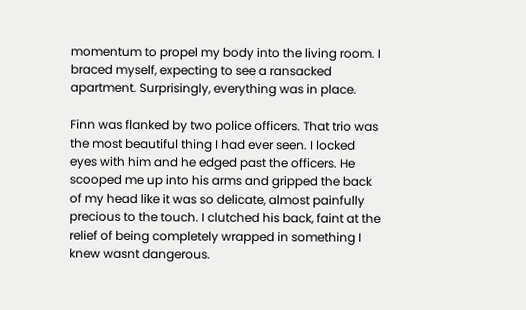momentum to propel my body into the living room. I braced myself, expecting to see a ransacked apartment. Surprisingly, everything was in place.

Finn was flanked by two police officers. That trio was the most beautiful thing I had ever seen. I locked eyes with him and he edged past the officers. He scooped me up into his arms and gripped the back of my head like it was so delicate, almost painfully precious to the touch. I clutched his back, faint at the relief of being completely wrapped in something I knew wasnt dangerous.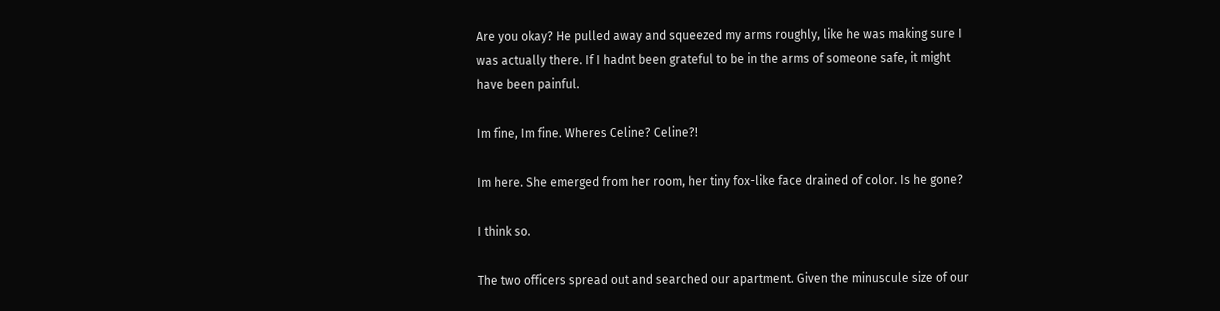Are you okay? He pulled away and squeezed my arms roughly, like he was making sure I was actually there. If I hadnt been grateful to be in the arms of someone safe, it might have been painful.

Im fine, Im fine. Wheres Celine? Celine?!

Im here. She emerged from her room, her tiny fox-like face drained of color. Is he gone?

I think so.

The two officers spread out and searched our apartment. Given the minuscule size of our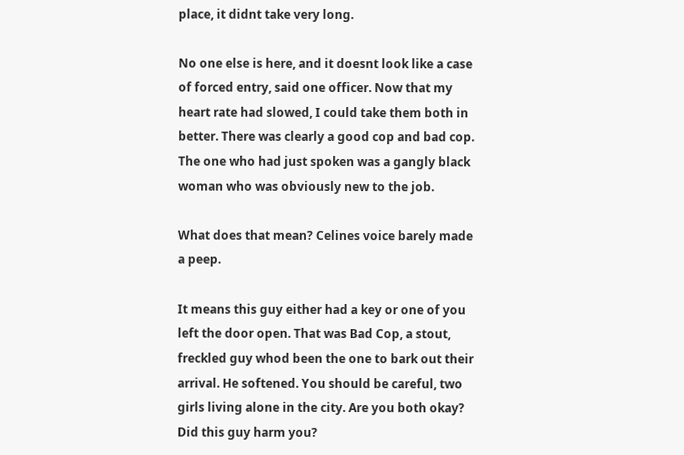place, it didnt take very long.

No one else is here, and it doesnt look like a case of forced entry, said one officer. Now that my heart rate had slowed, I could take them both in better. There was clearly a good cop and bad cop. The one who had just spoken was a gangly black woman who was obviously new to the job.

What does that mean? Celines voice barely made a peep.

It means this guy either had a key or one of you left the door open. That was Bad Cop, a stout, freckled guy whod been the one to bark out their arrival. He softened. You should be careful, two girls living alone in the city. Are you both okay? Did this guy harm you?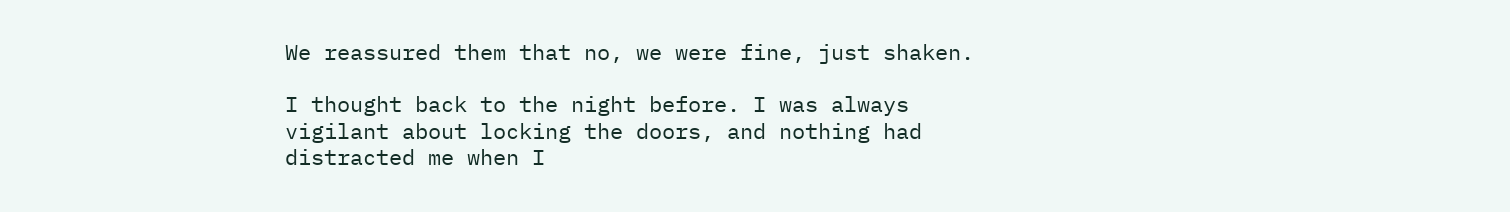We reassured them that no, we were fine, just shaken.

I thought back to the night before. I was always vigilant about locking the doors, and nothing had distracted me when I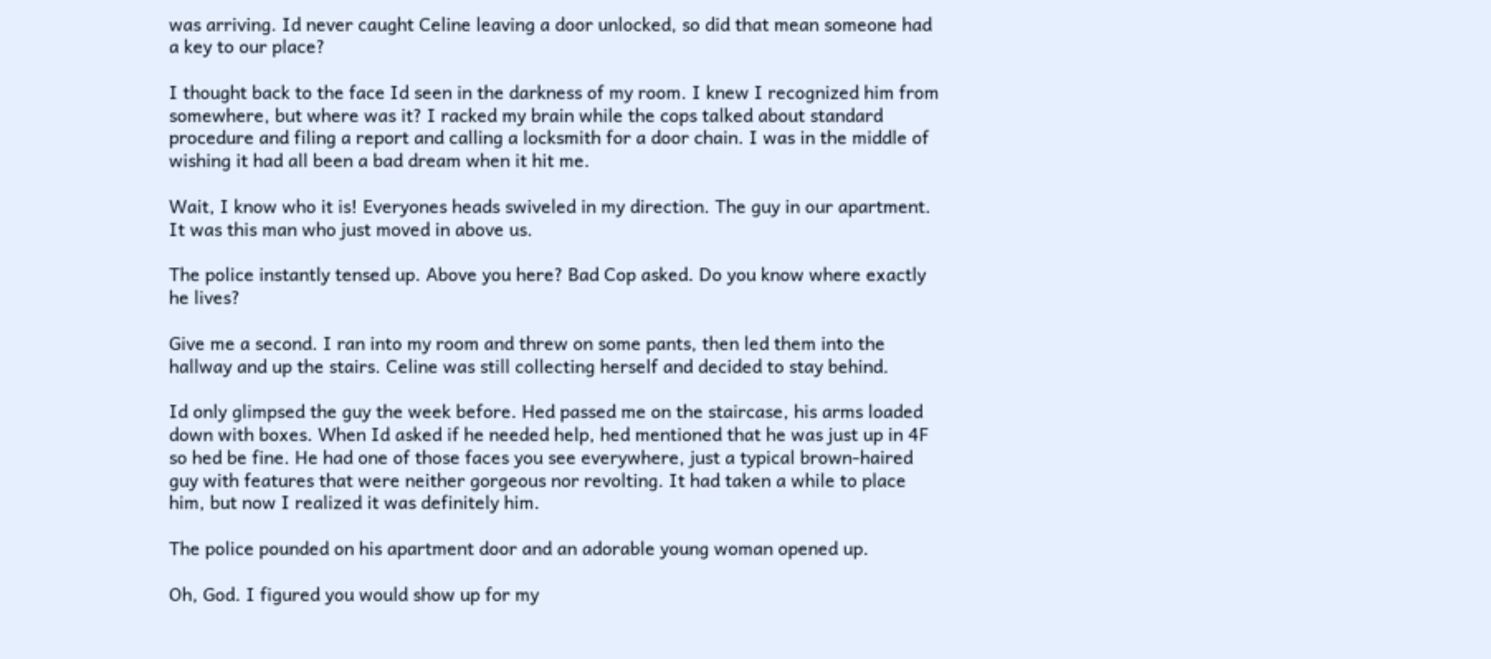was arriving. Id never caught Celine leaving a door unlocked, so did that mean someone had a key to our place?

I thought back to the face Id seen in the darkness of my room. I knew I recognized him from somewhere, but where was it? I racked my brain while the cops talked about standard procedure and filing a report and calling a locksmith for a door chain. I was in the middle of wishing it had all been a bad dream when it hit me.

Wait, I know who it is! Everyones heads swiveled in my direction. The guy in our apartment. It was this man who just moved in above us.

The police instantly tensed up. Above you here? Bad Cop asked. Do you know where exactly he lives?

Give me a second. I ran into my room and threw on some pants, then led them into the hallway and up the stairs. Celine was still collecting herself and decided to stay behind.

Id only glimpsed the guy the week before. Hed passed me on the staircase, his arms loaded down with boxes. When Id asked if he needed help, hed mentioned that he was just up in 4F so hed be fine. He had one of those faces you see everywhere, just a typical brown-haired guy with features that were neither gorgeous nor revolting. It had taken a while to place him, but now I realized it was definitely him.

The police pounded on his apartment door and an adorable young woman opened up.

Oh, God. I figured you would show up for my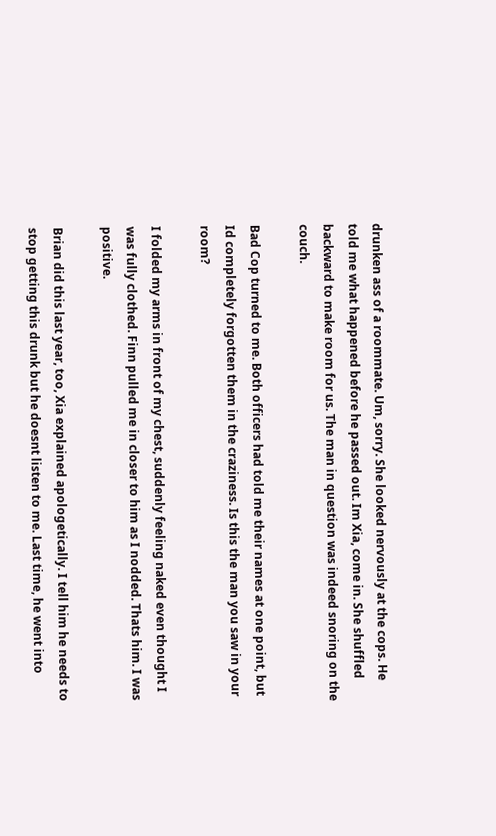drunken ass of a roommate. Um, sorry. She looked nervously at the cops. He told me what happened before he passed out. Im Xia, come in. She shuffled backward to make room for us. The man in question was indeed snoring on the couch.

Bad Cop turned to me. Both officers had told me their names at one point, but Id completely forgotten them in the craziness. Is this the man you saw in your room?

I folded my arms in front of my chest, suddenly feeling naked even thought I was fully clothed. Finn pulled me in closer to him as I nodded. Thats him. I was positive.

Brian did this last year, too, Xia explained apologetically. I tell him he needs to stop getting this drunk but he doesnt listen to me. Last time, he went into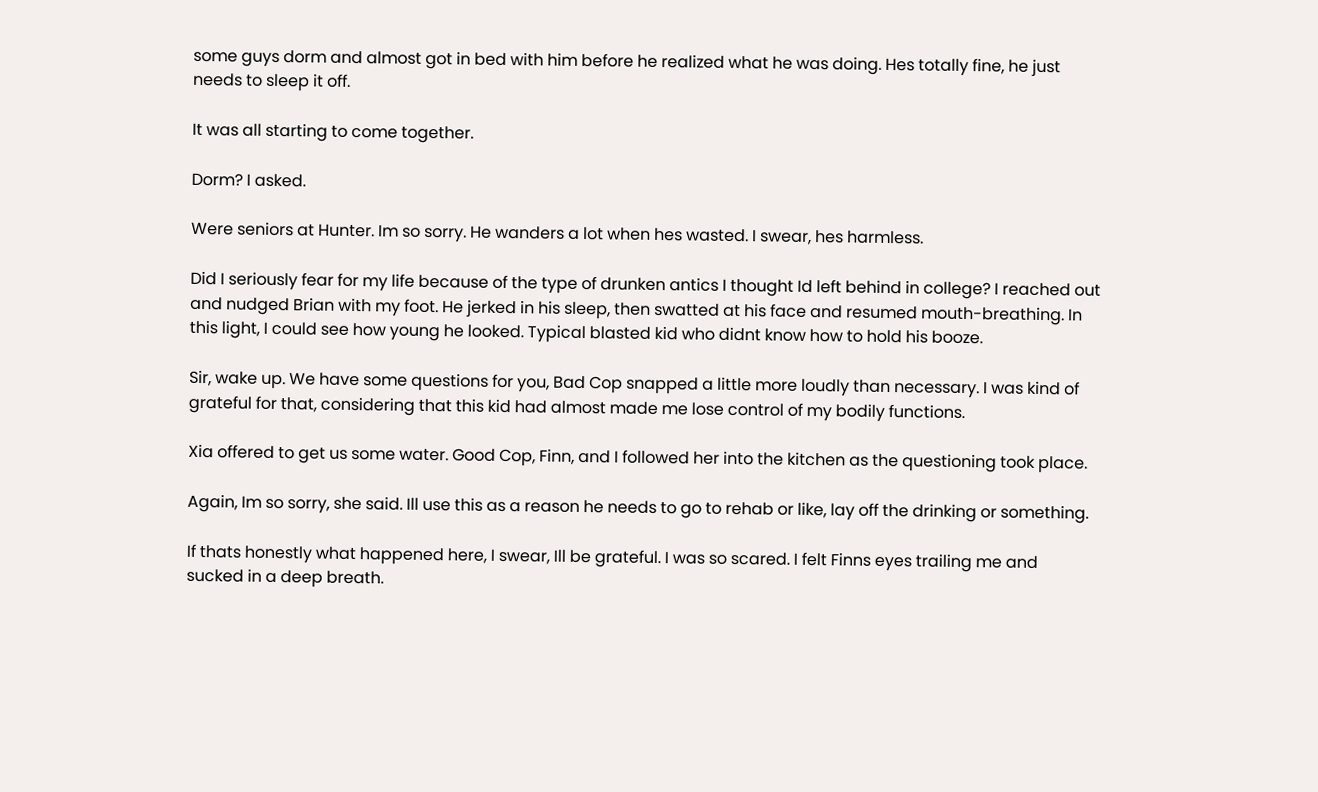some guys dorm and almost got in bed with him before he realized what he was doing. Hes totally fine, he just needs to sleep it off.

It was all starting to come together.

Dorm? I asked.

Were seniors at Hunter. Im so sorry. He wanders a lot when hes wasted. I swear, hes harmless.

Did I seriously fear for my life because of the type of drunken antics I thought Id left behind in college? I reached out and nudged Brian with my foot. He jerked in his sleep, then swatted at his face and resumed mouth-breathing. In this light, I could see how young he looked. Typical blasted kid who didnt know how to hold his booze.

Sir, wake up. We have some questions for you, Bad Cop snapped a little more loudly than necessary. I was kind of grateful for that, considering that this kid had almost made me lose control of my bodily functions.

Xia offered to get us some water. Good Cop, Finn, and I followed her into the kitchen as the questioning took place.

Again, Im so sorry, she said. Ill use this as a reason he needs to go to rehab or like, lay off the drinking or something.

If thats honestly what happened here, I swear, Ill be grateful. I was so scared. I felt Finns eyes trailing me and sucked in a deep breath.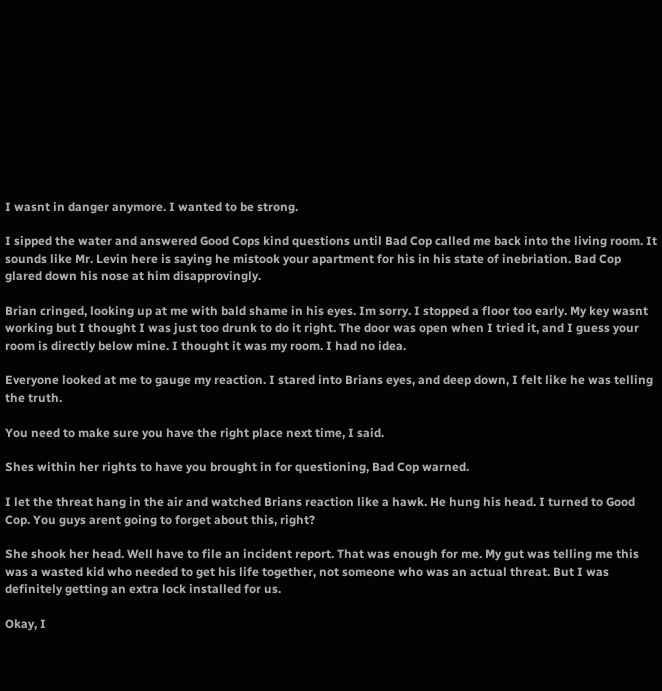I wasnt in danger anymore. I wanted to be strong.

I sipped the water and answered Good Cops kind questions until Bad Cop called me back into the living room. It sounds like Mr. Levin here is saying he mistook your apartment for his in his state of inebriation. Bad Cop glared down his nose at him disapprovingly.

Brian cringed, looking up at me with bald shame in his eyes. Im sorry. I stopped a floor too early. My key wasnt working but I thought I was just too drunk to do it right. The door was open when I tried it, and I guess your room is directly below mine. I thought it was my room. I had no idea.

Everyone looked at me to gauge my reaction. I stared into Brians eyes, and deep down, I felt like he was telling the truth.

You need to make sure you have the right place next time, I said.

Shes within her rights to have you brought in for questioning, Bad Cop warned.

I let the threat hang in the air and watched Brians reaction like a hawk. He hung his head. I turned to Good Cop. You guys arent going to forget about this, right?

She shook her head. Well have to file an incident report. That was enough for me. My gut was telling me this was a wasted kid who needed to get his life together, not someone who was an actual threat. But I was definitely getting an extra lock installed for us.

Okay, I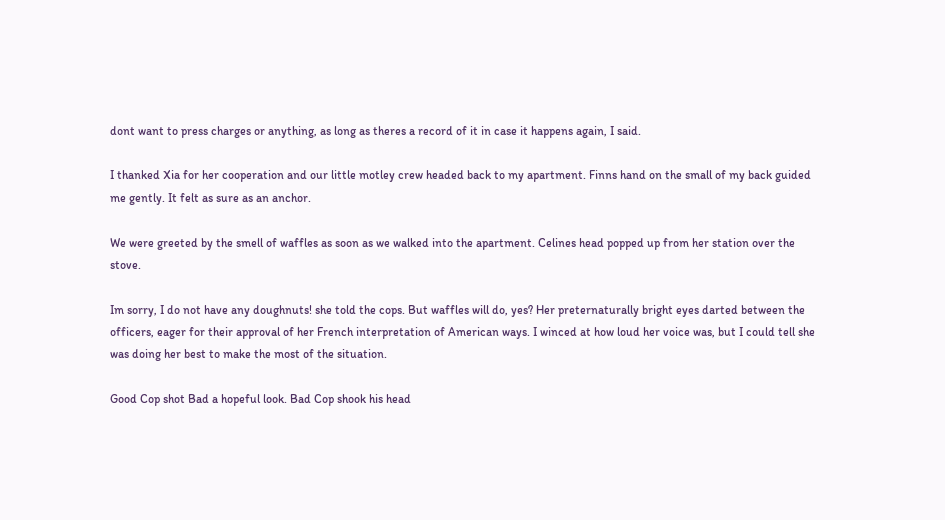dont want to press charges or anything, as long as theres a record of it in case it happens again, I said.

I thanked Xia for her cooperation and our little motley crew headed back to my apartment. Finns hand on the small of my back guided me gently. It felt as sure as an anchor.

We were greeted by the smell of waffles as soon as we walked into the apartment. Celines head popped up from her station over the stove.

Im sorry, I do not have any doughnuts! she told the cops. But waffles will do, yes? Her preternaturally bright eyes darted between the officers, eager for their approval of her French interpretation of American ways. I winced at how loud her voice was, but I could tell she was doing her best to make the most of the situation.

Good Cop shot Bad a hopeful look. Bad Cop shook his head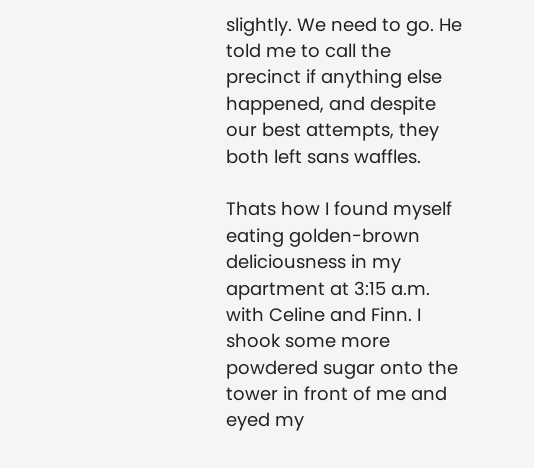slightly. We need to go. He told me to call the precinct if anything else happened, and despite our best attempts, they both left sans waffles.

Thats how I found myself eating golden-brown deliciousness in my apartment at 3:15 a.m. with Celine and Finn. I shook some more powdered sugar onto the tower in front of me and eyed my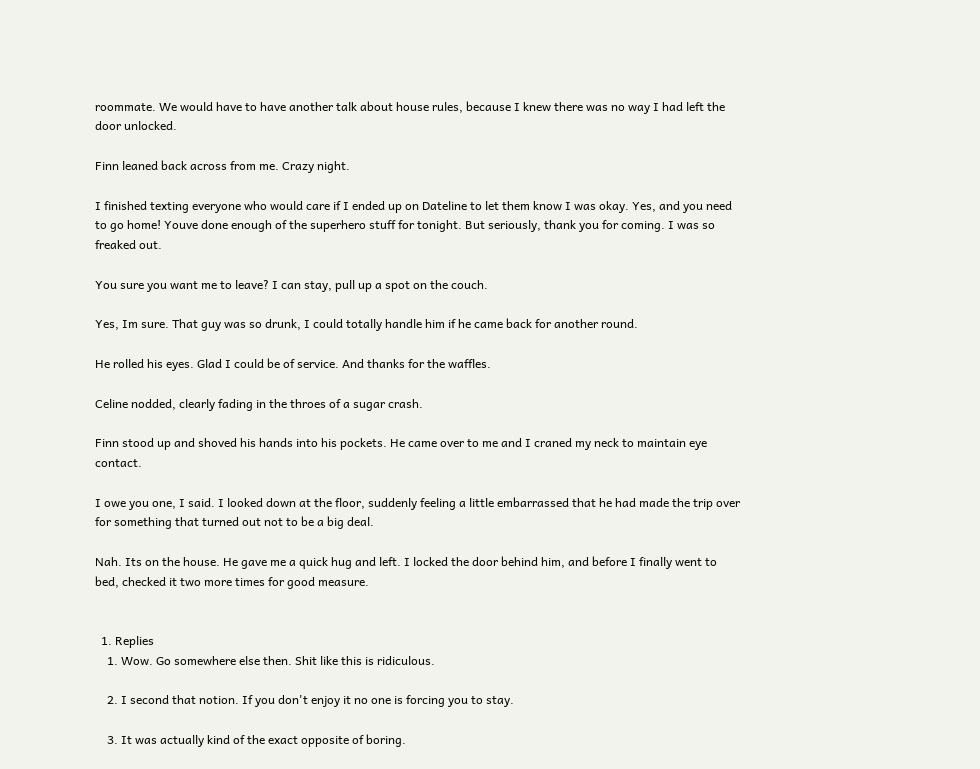roommate. We would have to have another talk about house rules, because I knew there was no way I had left the door unlocked.

Finn leaned back across from me. Crazy night.

I finished texting everyone who would care if I ended up on Dateline to let them know I was okay. Yes, and you need to go home! Youve done enough of the superhero stuff for tonight. But seriously, thank you for coming. I was so freaked out.

You sure you want me to leave? I can stay, pull up a spot on the couch.

Yes, Im sure. That guy was so drunk, I could totally handle him if he came back for another round.

He rolled his eyes. Glad I could be of service. And thanks for the waffles.

Celine nodded, clearly fading in the throes of a sugar crash.

Finn stood up and shoved his hands into his pockets. He came over to me and I craned my neck to maintain eye contact.

I owe you one, I said. I looked down at the floor, suddenly feeling a little embarrassed that he had made the trip over for something that turned out not to be a big deal.

Nah. Its on the house. He gave me a quick hug and left. I locked the door behind him, and before I finally went to bed, checked it two more times for good measure.


  1. Replies
    1. Wow. Go somewhere else then. Shit like this is ridiculous.

    2. I second that notion. If you don't enjoy it no one is forcing you to stay.

    3. It was actually kind of the exact opposite of boring.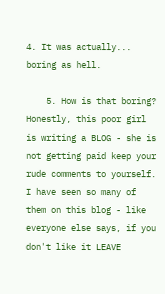4. It was actually... boring as hell.

    5. How is that boring? Honestly, this poor girl is writing a BLOG - she is not getting paid keep your rude comments to yourself. I have seen so many of them on this blog - like everyone else says, if you don't like it LEAVE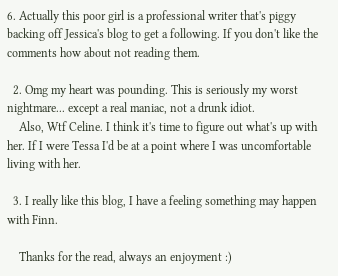6. Actually this poor girl is a professional writer that's piggy backing off Jessica's blog to get a following. If you don't like the comments how about not reading them.

  2. Omg my heart was pounding. This is seriously my worst nightmare... except a real maniac, not a drunk idiot.
    Also, Wtf Celine. I think it's time to figure out what's up with her. If I were Tessa I'd be at a point where I was uncomfortable living with her.

  3. I really like this blog, I have a feeling something may happen with Finn.

    Thanks for the read, always an enjoyment :)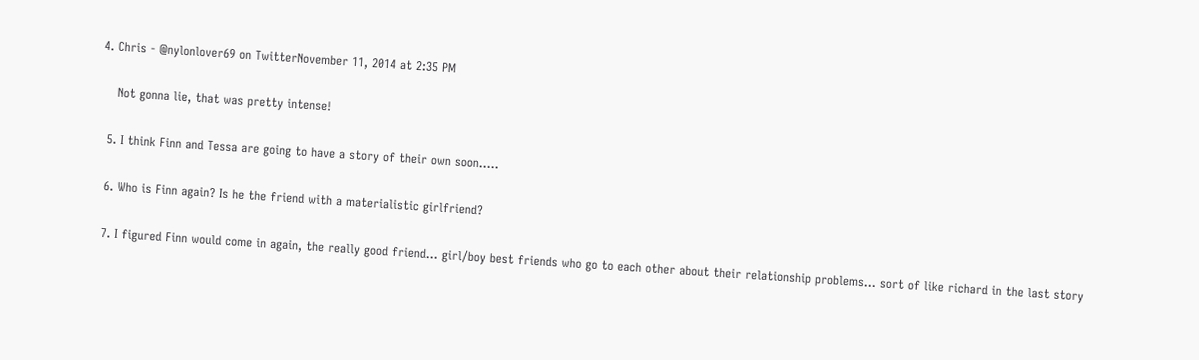4. Chris - @nylonlover69 on TwitterNovember 11, 2014 at 2:35 PM

    Not gonna lie, that was pretty intense!

  5. I think Finn and Tessa are going to have a story of their own soon.....

  6. Who is Finn again? Is he the friend with a materialistic girlfriend?

  7. I figured Finn would come in again, the really good friend... girl/boy best friends who go to each other about their relationship problems... sort of like richard in the last story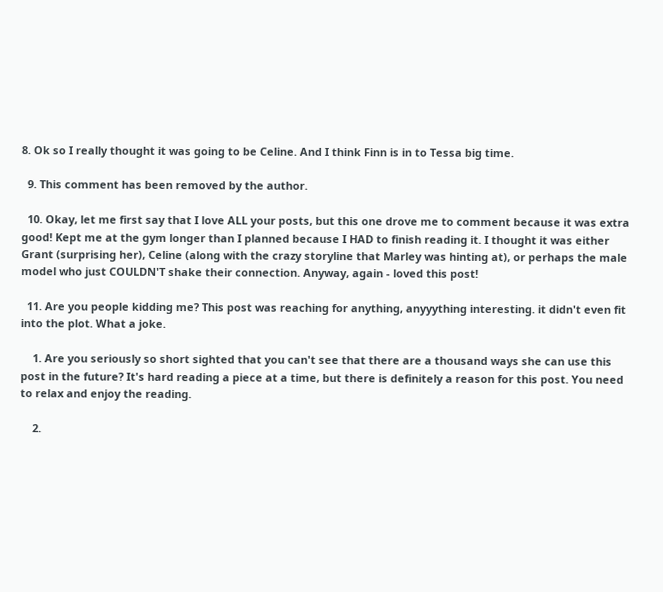8. Ok so I really thought it was going to be Celine. And I think Finn is in to Tessa big time.

  9. This comment has been removed by the author.

  10. Okay, let me first say that I love ALL your posts, but this one drove me to comment because it was extra good! Kept me at the gym longer than I planned because I HAD to finish reading it. I thought it was either Grant (surprising her), Celine (along with the crazy storyline that Marley was hinting at), or perhaps the male model who just COULDN'T shake their connection. Anyway, again - loved this post!

  11. Are you people kidding me? This post was reaching for anything, anyyything interesting. it didn't even fit into the plot. What a joke.

    1. Are you seriously so short sighted that you can't see that there are a thousand ways she can use this post in the future? It's hard reading a piece at a time, but there is definitely a reason for this post. You need to relax and enjoy the reading.

    2.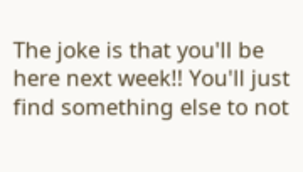The joke is that you'll be here next week!! You'll just find something else to not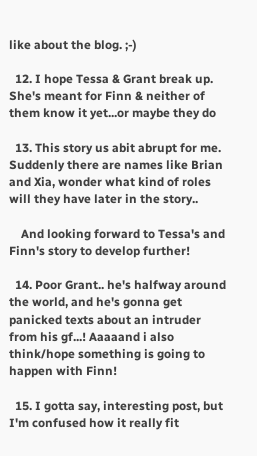like about the blog. ;-)

  12. I hope Tessa & Grant break up. She's meant for Finn & neither of them know it yet...or maybe they do

  13. This story us abit abrupt for me. Suddenly there are names like Brian and Xia, wonder what kind of roles will they have later in the story..

    And looking forward to Tessa's and Finn's story to develop further!

  14. Poor Grant.. he's halfway around the world, and he's gonna get panicked texts about an intruder from his gf...! Aaaaand i also think/hope something is going to happen with Finn!

  15. I gotta say, interesting post, but I'm confused how it really fit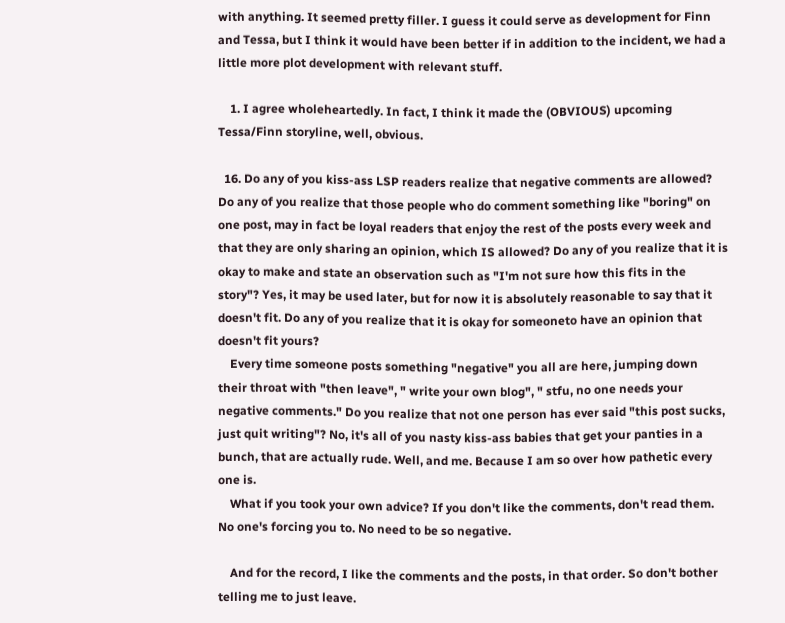with anything. It seemed pretty filler. I guess it could serve as development for Finn and Tessa, but I think it would have been better if in addition to the incident, we had a little more plot development with relevant stuff.

    1. I agree wholeheartedly. In fact, I think it made the (OBVIOUS) upcoming Tessa/Finn storyline, well, obvious.

  16. Do any of you kiss-ass LSP readers realize that negative comments are allowed? Do any of you realize that those people who do comment something like "boring" on one post, may in fact be loyal readers that enjoy the rest of the posts every week and that they are only sharing an opinion, which IS allowed? Do any of you realize that it is okay to make and state an observation such as "I'm not sure how this fits in the story"? Yes, it may be used later, but for now it is absolutely reasonable to say that it doesn't fit. Do any of you realize that it is okay for someoneto have an opinion that doesn't fit yours?
    Every time someone posts something "negative" you all are here, jumping down their throat with "then leave", " write your own blog", " stfu, no one needs your negative comments." Do you realize that not one person has ever said "this post sucks, just quit writing"? No, it's all of you nasty kiss-ass babies that get your panties in a bunch, that are actually rude. Well, and me. Because I am so over how pathetic every one is.
    What if you took your own advice? If you don't like the comments, don't read them. No one's forcing you to. No need to be so negative.

    And for the record, I like the comments and the posts, in that order. So don't bother telling me to just leave.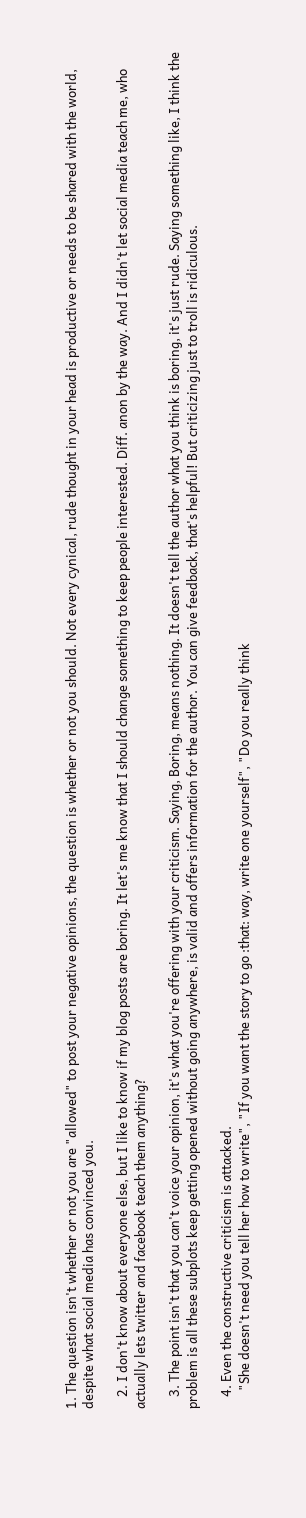1. The question isn't whether or not you are "allowed" to post your negative opinions, the question is whether or not you should. Not every cynical, rude thought in your head is productive or needs to be shared with the world, despite what social media has convinced you.

    2. I don't know about everyone else, but I like to know if my blog posts are boring. It let's me know that I should change something to keep people interested. Diff. anon by the way. And I didn't let social media teach me, who actually lets twitter and facebook teach them anything?

    3. The point isn't that you can't voice your opinion, it's what you're offering with your criticism. Saying, Boring, means nothing. It doesn't tell the author what you think is boring, it's just rude. Saying something like, I think the problem is all these subplots keep getting opened without going anywhere, is valid and offers information for the author. You can give feedback, that's helpful! But criticizing just to troll is ridiculous.

    4. Even the constructive criticism is attacked.
      "She doesn't need you tell her how to write", "If you want the story to go :that: way, write one yourself", "Do you really think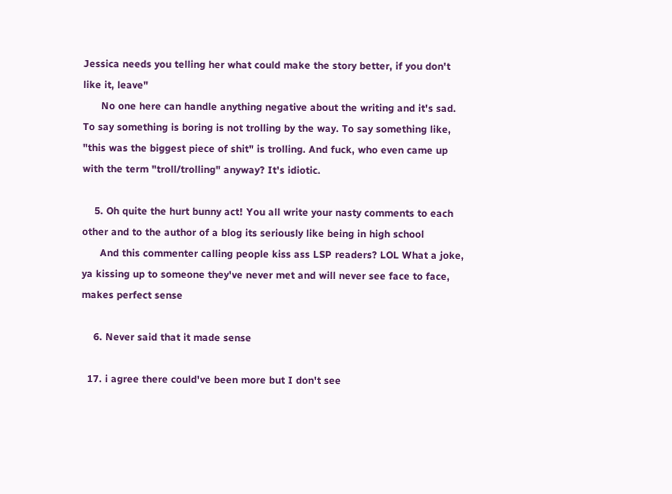Jessica needs you telling her what could make the story better, if you don't like it, leave"
      No one here can handle anything negative about the writing and it's sad. To say something is boring is not trolling by the way. To say something like, "this was the biggest piece of shit" is trolling. And fuck, who even came up with the term "troll/trolling" anyway? It's idiotic.

    5. Oh quite the hurt bunny act! You all write your nasty comments to each other and to the author of a blog its seriously like being in high school
      And this commenter calling people kiss ass LSP readers? LOL What a joke, ya kissing up to someone they've never met and will never see face to face, makes perfect sense

    6. Never said that it made sense

  17. i agree there could've been more but I don't see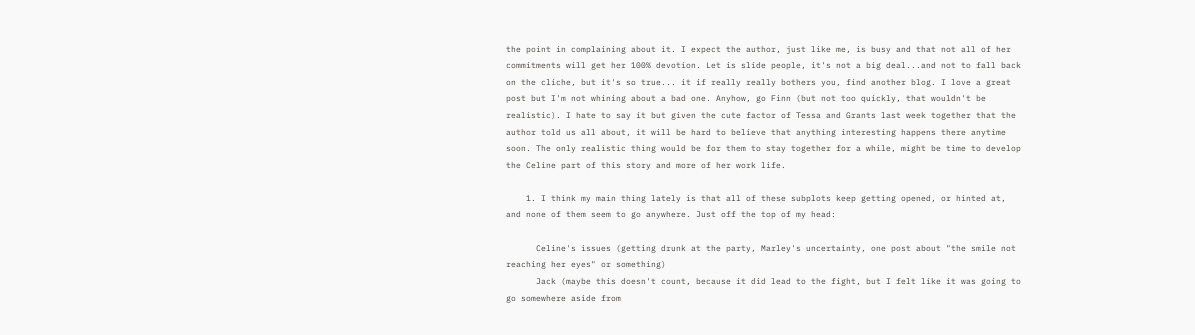the point in complaining about it. I expect the author, just like me, is busy and that not all of her commitments will get her 100% devotion. Let is slide people, it's not a big deal...and not to fall back on the cliche, but it's so true... it if really really bothers you, find another blog. I love a great post but I'm not whining about a bad one. Anyhow, go Finn (but not too quickly, that wouldn't be realistic). I hate to say it but given the cute factor of Tessa and Grants last week together that the author told us all about, it will be hard to believe that anything interesting happens there anytime soon. The only realistic thing would be for them to stay together for a while, might be time to develop the Celine part of this story and more of her work life.

    1. I think my main thing lately is that all of these subplots keep getting opened, or hinted at, and none of them seem to go anywhere. Just off the top of my head:

      Celine's issues (getting drunk at the party, Marley's uncertainty, one post about "the smile not reaching her eyes" or something)
      Jack (maybe this doesn't count, because it did lead to the fight, but I felt like it was going to go somewhere aside from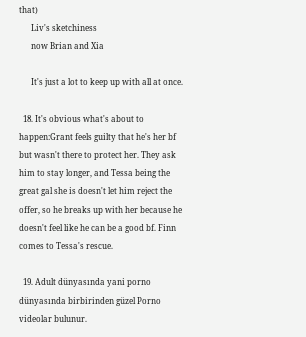that)
      Liv's sketchiness
      now Brian and Xia

      It's just a lot to keep up with all at once.

  18. It's obvious what's about to happen:Grant feels guilty that he's her bf but wasn't there to protect her. They ask him to stay longer, and Tessa being the great gal she is doesn't let him reject the offer, so he breaks up with her because he doesn't feel like he can be a good bf. Finn comes to Tessa's rescue.

  19. Adult dünyasında yani porno dünyasında birbirinden güzel Porno videolar bulunur.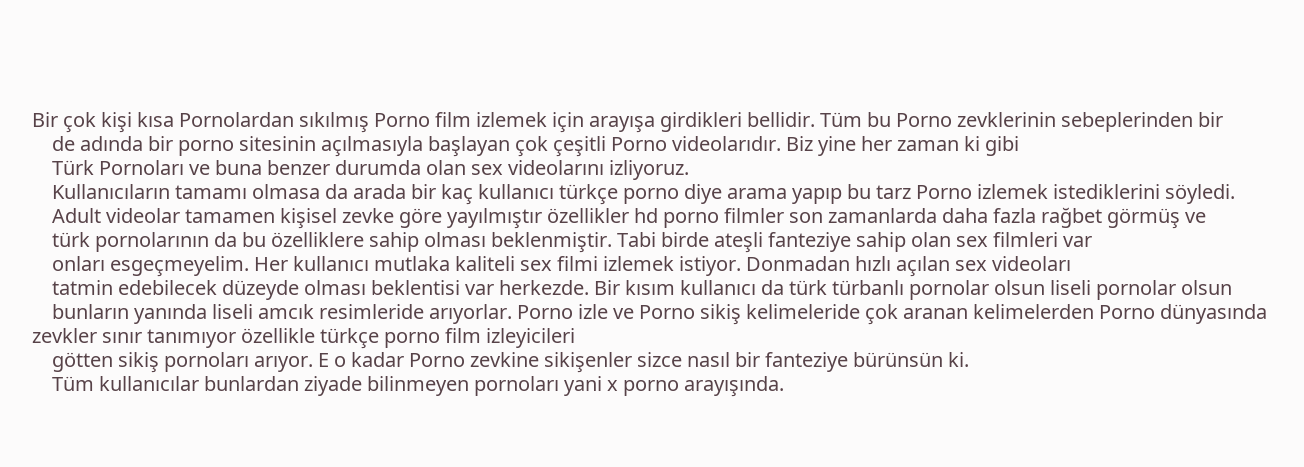Bir çok kişi kısa Pornolardan sıkılmış Porno film izlemek için arayışa girdikleri bellidir. Tüm bu Porno zevklerinin sebeplerinden bir
    de adında bir porno sitesinin açılmasıyla başlayan çok çeşitli Porno videolarıdır. Biz yine her zaman ki gibi
    Türk Pornoları ve buna benzer durumda olan sex videolarını izliyoruz.
    Kullanıcıların tamamı olmasa da arada bir kaç kullanıcı türkçe porno diye arama yapıp bu tarz Porno izlemek istediklerini söyledi.
    Adult videolar tamamen kişisel zevke göre yayılmıştır özellikler hd porno filmler son zamanlarda daha fazla rağbet görmüş ve
    türk pornolarının da bu özelliklere sahip olması beklenmiştir. Tabi birde ateşli fanteziye sahip olan sex filmleri var
    onları esgeçmeyelim. Her kullanıcı mutlaka kaliteli sex filmi izlemek istiyor. Donmadan hızlı açılan sex videoları
    tatmin edebilecek düzeyde olması beklentisi var herkezde. Bir kısım kullanıcı da türk türbanlı pornolar olsun liseli pornolar olsun
    bunların yanında liseli amcık resimleride arıyorlar. Porno izle ve Porno sikiş kelimeleride çok aranan kelimelerden Porno dünyasında zevkler sınır tanımıyor özellikle türkçe porno film izleyicileri
    götten sikiş pornoları arıyor. E o kadar Porno zevkine sikişenler sizce nasıl bir fanteziye bürünsün ki.
    Tüm kullanıcılar bunlardan ziyade bilinmeyen pornoları yani x porno arayışında.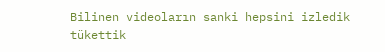Bilinen videoların sanki hepsini izledik tükettik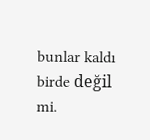bunlar kaldı birde değil mi.